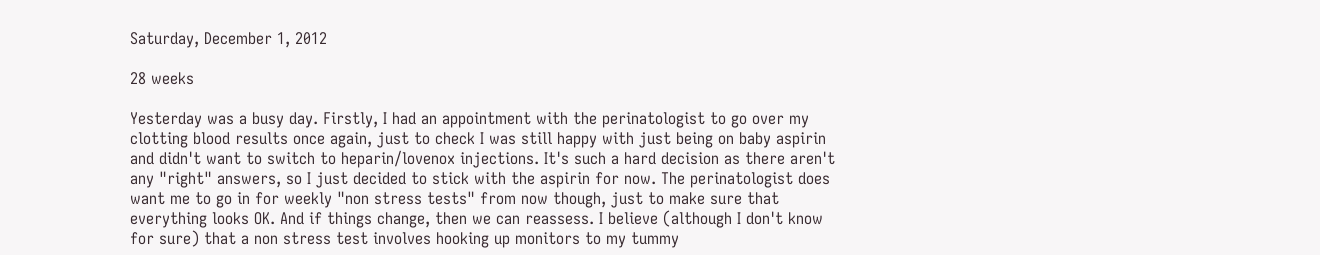Saturday, December 1, 2012

28 weeks

Yesterday was a busy day. Firstly, I had an appointment with the perinatologist to go over my clotting blood results once again, just to check I was still happy with just being on baby aspirin and didn't want to switch to heparin/lovenox injections. It's such a hard decision as there aren't any "right" answers, so I just decided to stick with the aspirin for now. The perinatologist does want me to go in for weekly "non stress tests" from now though, just to make sure that everything looks OK. And if things change, then we can reassess. I believe (although I don't know for sure) that a non stress test involves hooking up monitors to my tummy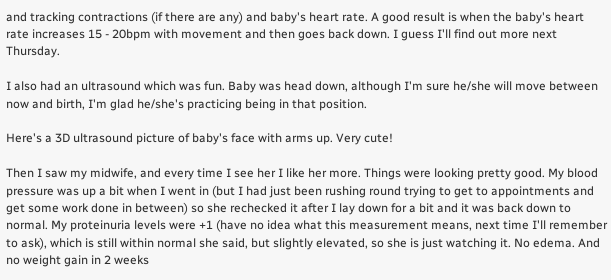and tracking contractions (if there are any) and baby's heart rate. A good result is when the baby's heart rate increases 15 - 20bpm with movement and then goes back down. I guess I'll find out more next Thursday.

I also had an ultrasound which was fun. Baby was head down, although I'm sure he/she will move between now and birth, I'm glad he/she's practicing being in that position.

Here's a 3D ultrasound picture of baby's face with arms up. Very cute!

Then I saw my midwife, and every time I see her I like her more. Things were looking pretty good. My blood pressure was up a bit when I went in (but I had just been rushing round trying to get to appointments and get some work done in between) so she rechecked it after I lay down for a bit and it was back down to normal. My proteinuria levels were +1 (have no idea what this measurement means, next time I'll remember to ask), which is still within normal she said, but slightly elevated, so she is just watching it. No edema. And no weight gain in 2 weeks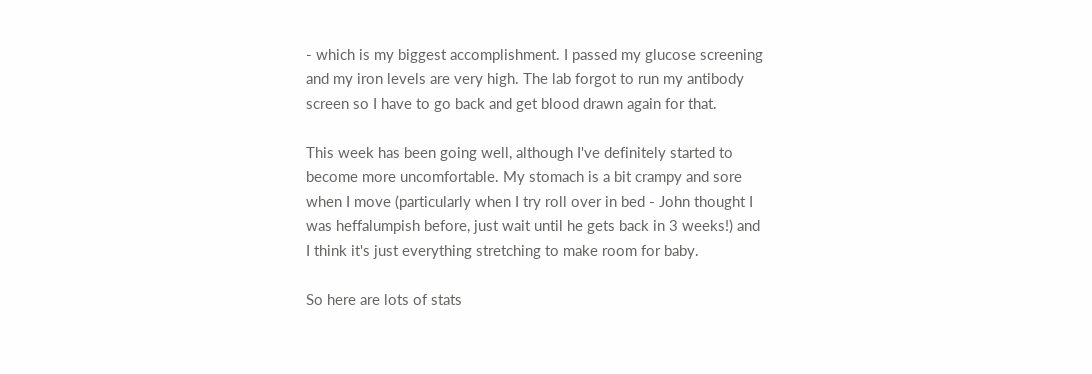- which is my biggest accomplishment. I passed my glucose screening and my iron levels are very high. The lab forgot to run my antibody screen so I have to go back and get blood drawn again for that.

This week has been going well, although I've definitely started to become more uncomfortable. My stomach is a bit crampy and sore when I move (particularly when I try roll over in bed - John thought I was heffalumpish before, just wait until he gets back in 3 weeks!) and I think it's just everything stretching to make room for baby.

So here are lots of stats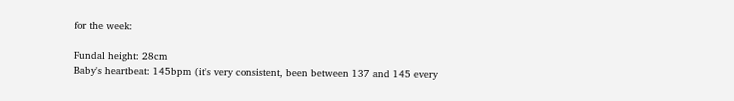for the week:

Fundal height: 28cm
Baby's heartbeat: 145bpm (it's very consistent, been between 137 and 145 every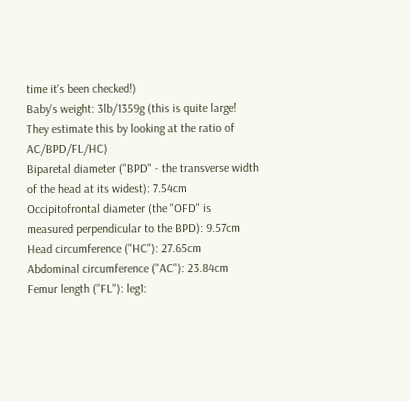time it's been checked!)
Baby's weight: 3lb/1359g (this is quite large! They estimate this by looking at the ratio of AC/BPD/FL/HC)
Biparetal diameter ("BPD" - the transverse width of the head at its widest): 7.54cm
Occipitofrontal diameter (the "OFD" is measured perpendicular to the BPD): 9.57cm
Head circumference ("HC"): 27.65cm
Abdominal circumference ("AC"): 23.84cm
Femur length ("FL"): leg1: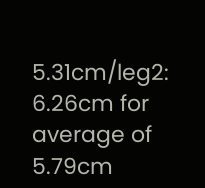5.31cm/leg2: 6.26cm for average of 5.79cm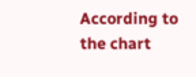According to the chart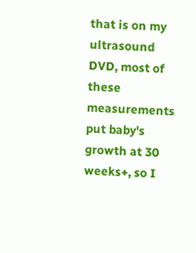that is on my ultrasound DVD, most of these measurements put baby's growth at 30 weeks+, so I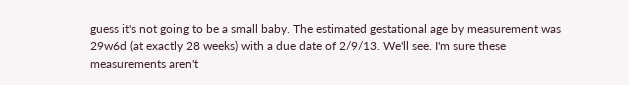guess it's not going to be a small baby. The estimated gestational age by measurement was 29w6d (at exactly 28 weeks) with a due date of 2/9/13. We'll see. I'm sure these measurements aren't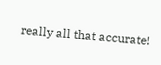really all that accurate!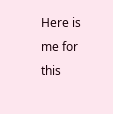Here is me for this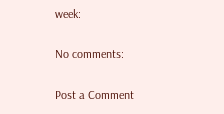week:

No comments:

Post a Comment